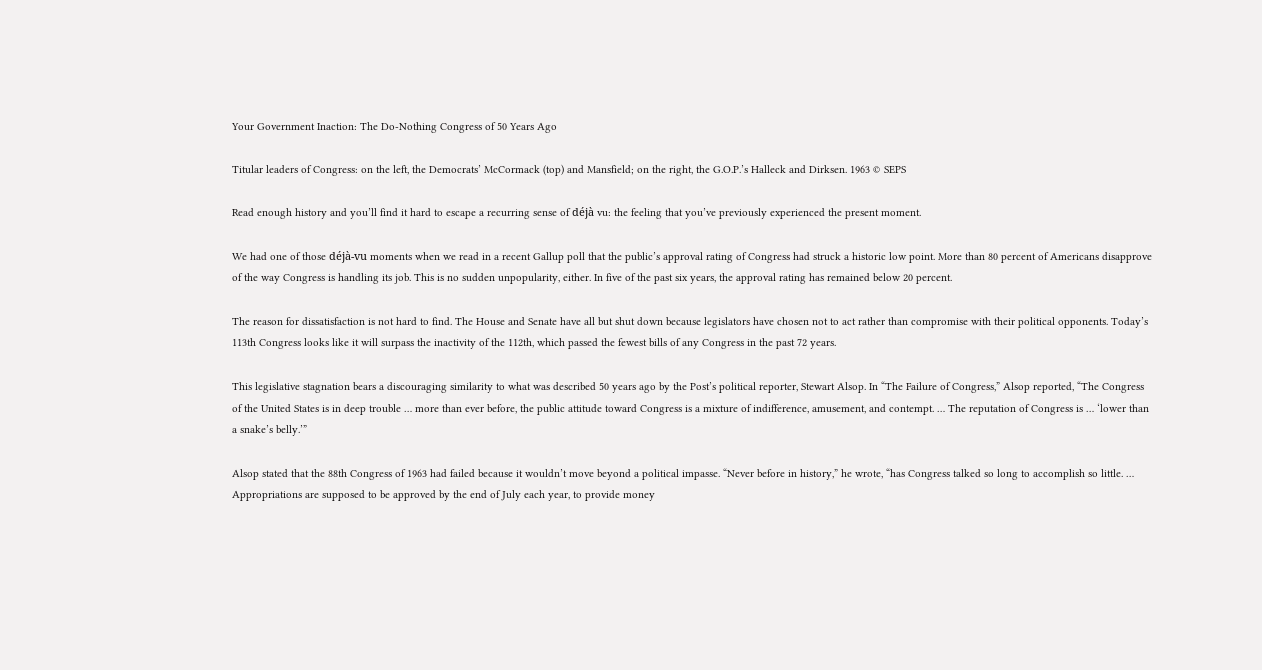Your Government Inaction: The Do-Nothing Congress of 50 Years Ago

Titular leaders of Congress: on the left, the Democrats’ McCormack (top) and Mansfield; on the right, the G.O.P.’s Halleck and Dirksen. 1963 © SEPS

Read enough history and you’ll find it hard to escape a recurring sense of déjà vu: the feeling that you’ve previously experienced the present moment.

We had one of those déjà-vu moments when we read in a recent Gallup poll that the public’s approval rating of Congress had struck a historic low point. More than 80 percent of Americans disapprove of the way Congress is handling its job. This is no sudden unpopularity, either. In five of the past six years, the approval rating has remained below 20 percent.

The reason for dissatisfaction is not hard to find. The House and Senate have all but shut down because legislators have chosen not to act rather than compromise with their political opponents. Today’s 113th Congress looks like it will surpass the inactivity of the 112th, which passed the fewest bills of any Congress in the past 72 years.

This legislative stagnation bears a discouraging similarity to what was described 50 years ago by the Post’s political reporter, Stewart Alsop. In “The Failure of Congress,” Alsop reported, “The Congress of the United States is in deep trouble … more than ever before, the public attitude toward Congress is a mixture of indifference, amusement, and contempt. … The reputation of Congress is … ‘lower than a snake’s belly.’”

Alsop stated that the 88th Congress of 1963 had failed because it wouldn’t move beyond a political impasse. “Never before in history,” he wrote, “has Congress talked so long to accomplish so little. … Appropriations are supposed to be approved by the end of July each year, to provide money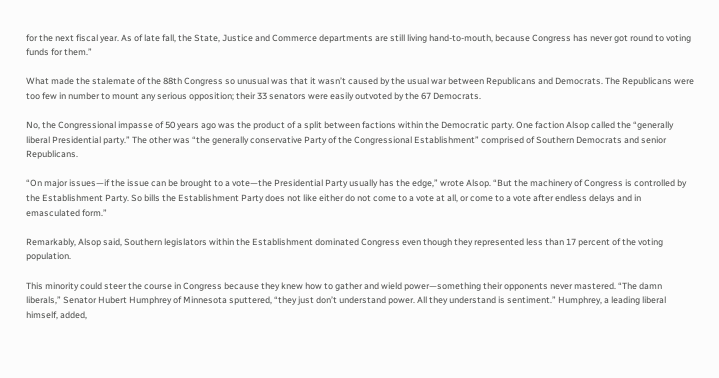for the next fiscal year. As of late fall, the State, Justice and Commerce departments are still living hand-to-mouth, because Congress has never got round to voting funds for them.”

What made the stalemate of the 88th Congress so unusual was that it wasn’t caused by the usual war between Republicans and Democrats. The Republicans were too few in number to mount any serious opposition; their 33 senators were easily outvoted by the 67 Democrats.

No, the Congressional impasse of 50 years ago was the product of a split between factions within the Democratic party. One faction Alsop called the “generally liberal Presidential party.” The other was “the generally conservative Party of the Congressional Establishment” comprised of Southern Democrats and senior Republicans.

“On major issues—if the issue can be brought to a vote—the Presidential Party usually has the edge,” wrote Alsop. “But the machinery of Congress is controlled by the Establishment Party. So bills the Establishment Party does not like either do not come to a vote at all, or come to a vote after endless delays and in emasculated form.”

Remarkably, Alsop said, Southern legislators within the Establishment dominated Congress even though they represented less than 17 percent of the voting population.

This minority could steer the course in Congress because they knew how to gather and wield power—something their opponents never mastered. “The damn liberals,” Senator Hubert Humphrey of Minnesota sputtered, “they just don’t understand power. All they understand is sentiment.” Humphrey, a leading liberal himself, added,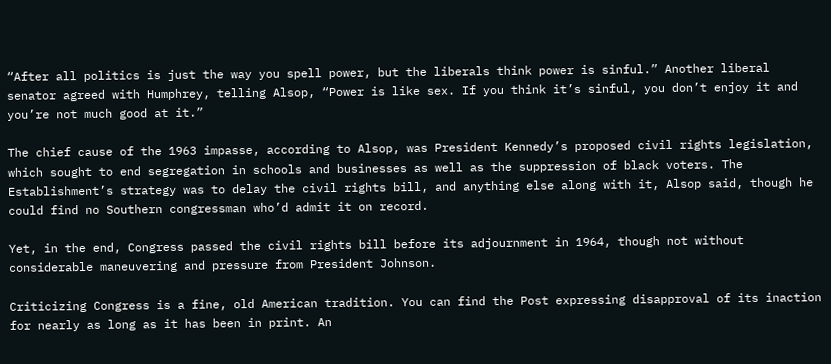“After all politics is just the way you spell power, but the liberals think power is sinful.” Another liberal senator agreed with Humphrey, telling Alsop, “Power is like sex. If you think it’s sinful, you don’t enjoy it and you’re not much good at it.”

The chief cause of the 1963 impasse, according to Alsop, was President Kennedy’s proposed civil rights legislation, which sought to end segregation in schools and businesses as well as the suppression of black voters. The Establishment’s strategy was to delay the civil rights bill, and anything else along with it, Alsop said, though he could find no Southern congressman who’d admit it on record.

Yet, in the end, Congress passed the civil rights bill before its adjournment in 1964, though not without considerable maneuvering and pressure from President Johnson.

Criticizing Congress is a fine, old American tradition. You can find the Post expressing disapproval of its inaction for nearly as long as it has been in print. An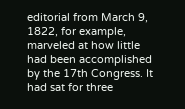editorial from March 9, 1822, for example, marveled at how little had been accomplished by the 17th Congress. It had sat for three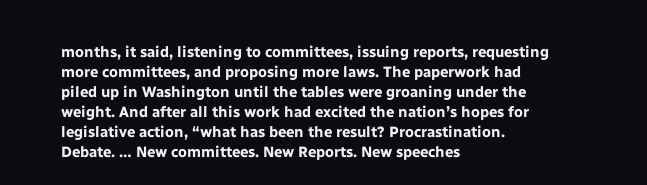months, it said, listening to committees, issuing reports, requesting more committees, and proposing more laws. The paperwork had piled up in Washington until the tables were groaning under the weight. And after all this work had excited the nation’s hopes for legislative action, “what has been the result? Procrastination. Debate. … New committees. New Reports. New speeches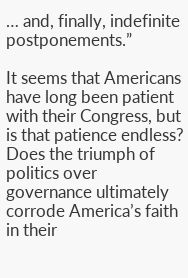… and, finally, indefinite postponements.”

It seems that Americans have long been patient with their Congress, but is that patience endless? Does the triumph of politics over governance ultimately corrode America’s faith in their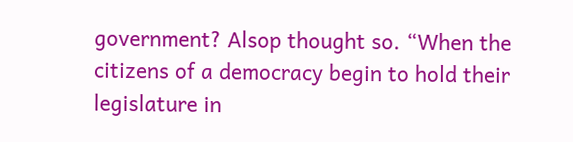government? Alsop thought so. “When the citizens of a democracy begin to hold their legislature in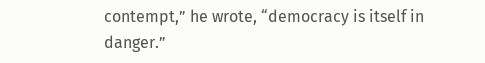contempt,” he wrote, “democracy is itself in danger.”